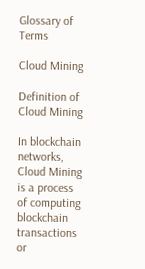Glossary of Terms

Cloud Mining

Definition of
Cloud Mining

In blockchain networks, Cloud Mining is a process of computing blockchain transactions or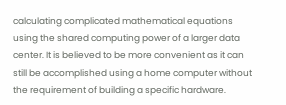calculating complicated mathematical equations using the shared computing power of a larger data center. It is believed to be more convenient as it can still be accomplished using a home computer without the requirement of building a specific hardware.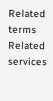Related terms
Related services